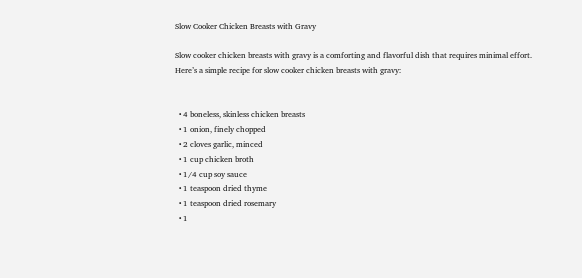Slow Cooker Chicken Breasts with Gravy

Slow cooker chicken breasts with gravy is a comforting and flavorful dish that requires minimal effort. Here’s a simple recipe for slow cooker chicken breasts with gravy:


  • 4 boneless, skinless chicken breasts
  • 1 onion, finely chopped
  • 2 cloves garlic, minced
  • 1 cup chicken broth
  • 1/4 cup soy sauce
  • 1 teaspoon dried thyme
  • 1 teaspoon dried rosemary
  • 1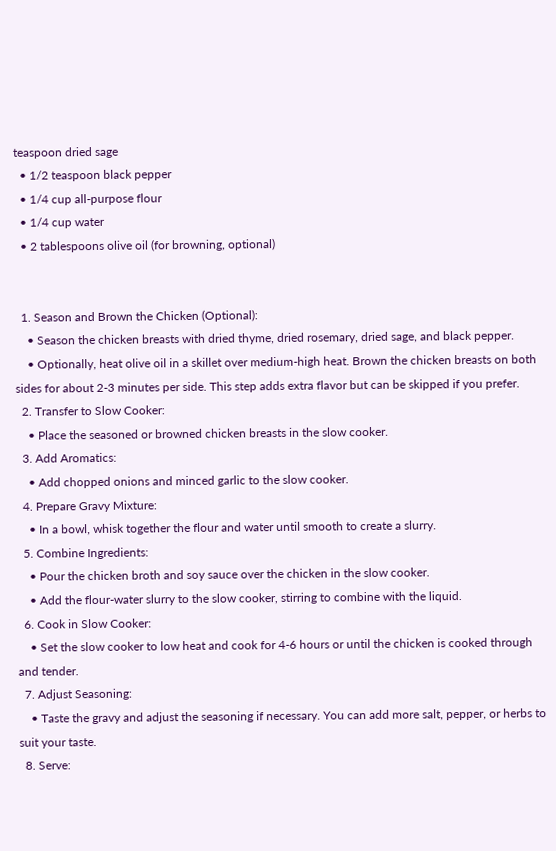teaspoon dried sage
  • 1/2 teaspoon black pepper
  • 1/4 cup all-purpose flour
  • 1/4 cup water
  • 2 tablespoons olive oil (for browning, optional)


  1. Season and Brown the Chicken (Optional):
    • Season the chicken breasts with dried thyme, dried rosemary, dried sage, and black pepper.
    • Optionally, heat olive oil in a skillet over medium-high heat. Brown the chicken breasts on both sides for about 2-3 minutes per side. This step adds extra flavor but can be skipped if you prefer.
  2. Transfer to Slow Cooker:
    • Place the seasoned or browned chicken breasts in the slow cooker.
  3. Add Aromatics:
    • Add chopped onions and minced garlic to the slow cooker.
  4. Prepare Gravy Mixture:
    • In a bowl, whisk together the flour and water until smooth to create a slurry.
  5. Combine Ingredients:
    • Pour the chicken broth and soy sauce over the chicken in the slow cooker.
    • Add the flour-water slurry to the slow cooker, stirring to combine with the liquid.
  6. Cook in Slow Cooker:
    • Set the slow cooker to low heat and cook for 4-6 hours or until the chicken is cooked through and tender.
  7. Adjust Seasoning:
    • Taste the gravy and adjust the seasoning if necessary. You can add more salt, pepper, or herbs to suit your taste.
  8. Serve: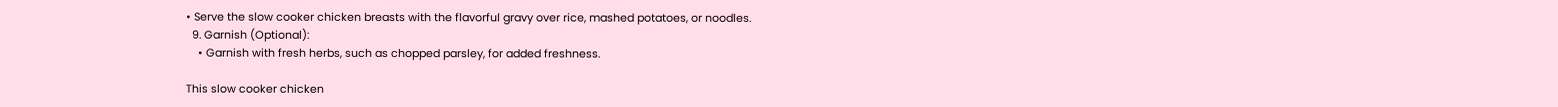• Serve the slow cooker chicken breasts with the flavorful gravy over rice, mashed potatoes, or noodles.
  9. Garnish (Optional):
    • Garnish with fresh herbs, such as chopped parsley, for added freshness.

This slow cooker chicken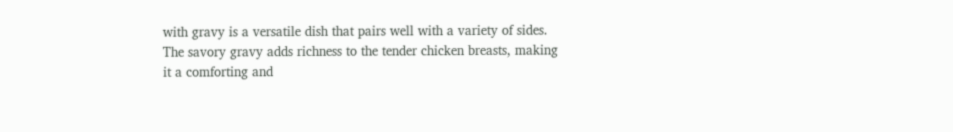with gravy is a versatile dish that pairs well with a variety of sides. The savory gravy adds richness to the tender chicken breasts, making it a comforting and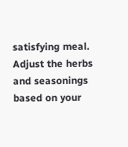satisfying meal. Adjust the herbs and seasonings based on your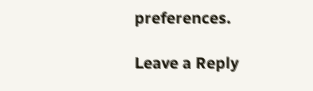preferences.

Leave a Reply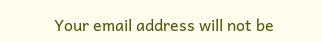Your email address will not be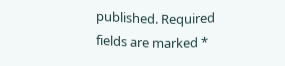published. Required fields are marked *